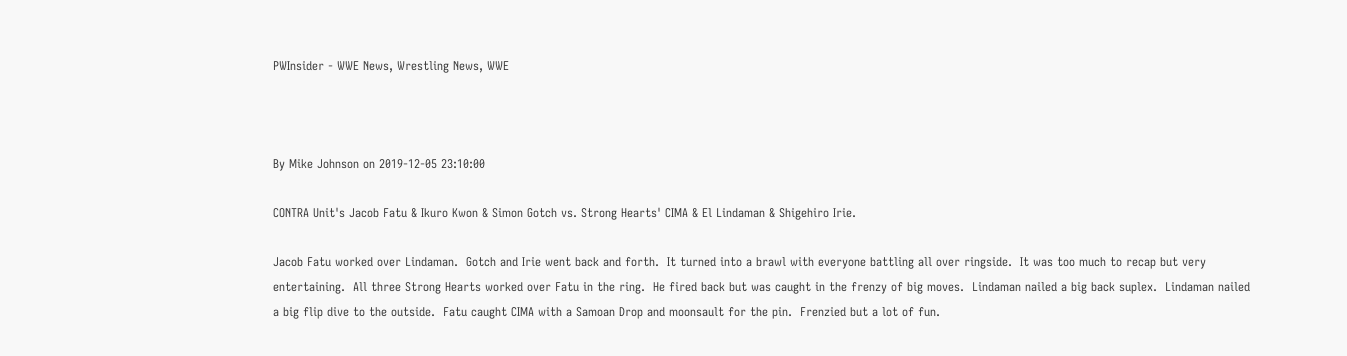PWInsider - WWE News, Wrestling News, WWE



By Mike Johnson on 2019-12-05 23:10:00

CONTRA Unit's Jacob Fatu & Ikuro Kwon & Simon Gotch vs. Strong Hearts' CIMA & El Lindaman & Shigehiro Irie.

Jacob Fatu worked over Lindaman.  Gotch and Irie went back and forth.  It turned into a brawl with everyone battling all over ringside.  It was too much to recap but very entertaining.  All three Strong Hearts worked over Fatu in the ring.  He fired back but was caught in the frenzy of big moves.  Lindaman nailed a big back suplex.  Lindaman nailed a big flip dive to the outside.  Fatu caught CIMA with a Samoan Drop and moonsault for the pin.  Frenzied but a lot of fun.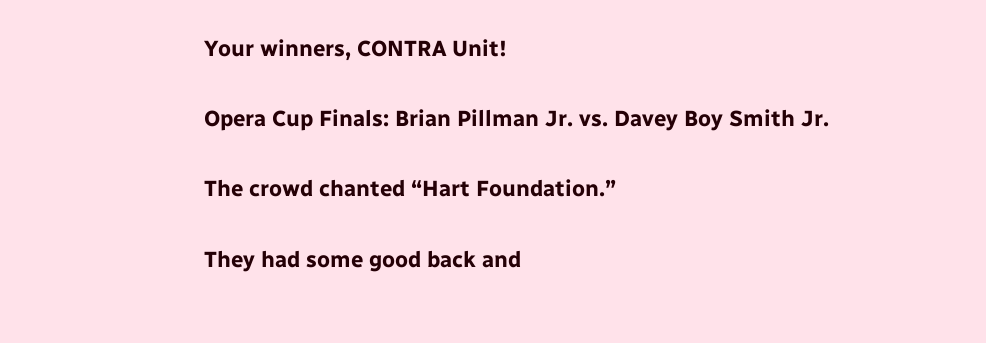Your winners, CONTRA Unit!

Opera Cup Finals: Brian Pillman Jr. vs. Davey Boy Smith Jr.

The crowd chanted “Hart Foundation.”

They had some good back and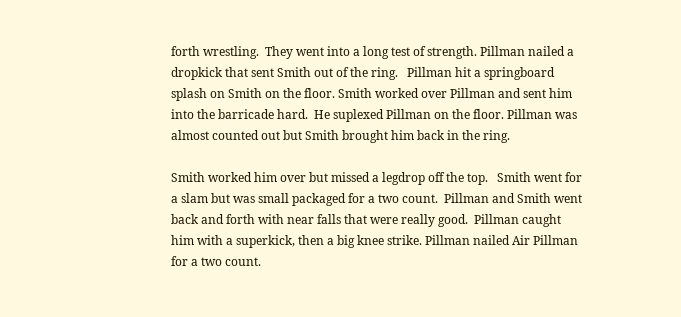forth wrestling.  They went into a long test of strength. Pillman nailed a dropkick that sent Smith out of the ring.   Pillman hit a springboard splash on Smith on the floor. Smith worked over Pillman and sent him into the barricade hard.  He suplexed Pillman on the floor. Pillman was almost counted out but Smith brought him back in the ring.

Smith worked him over but missed a legdrop off the top.   Smith went for a slam but was small packaged for a two count.  Pillman and Smith went back and forth with near falls that were really good.  Pillman caught him with a superkick, then a big knee strike. Pillman nailed Air Pillman for a two count.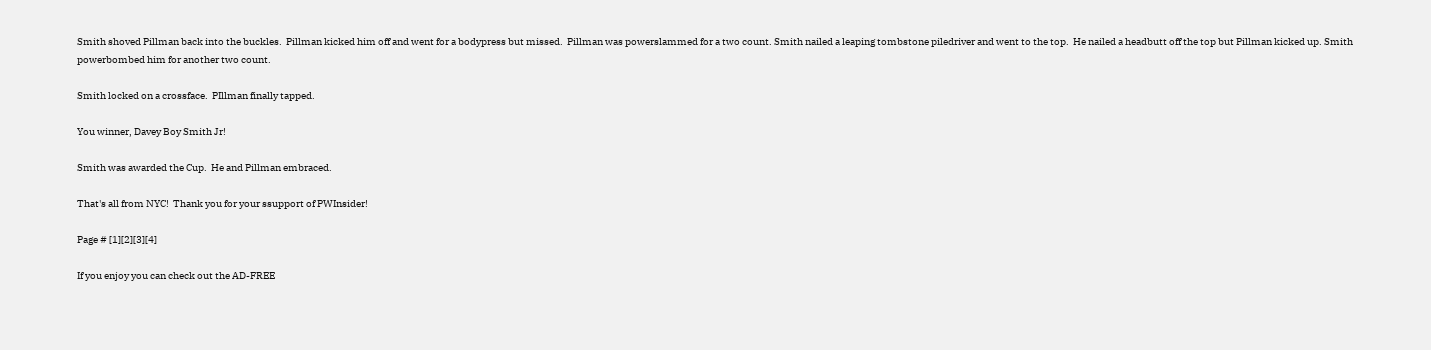Smith shoved Pillman back into the buckles.  Pillman kicked him off and went for a bodypress but missed.  Pillman was powerslammed for a two count. Smith nailed a leaping tombstone piledriver and went to the top.  He nailed a headbutt off the top but Pillman kicked up. Smith powerbombed him for another two count.

Smith locked on a crossface.  PIllman finally tapped.

You winner, Davey Boy Smith Jr!

Smith was awarded the Cup.  He and Pillman embraced.

That's all from NYC!  Thank you for your ssupport of PWInsider!

Page # [1][2][3][4]

If you enjoy you can check out the AD-FREE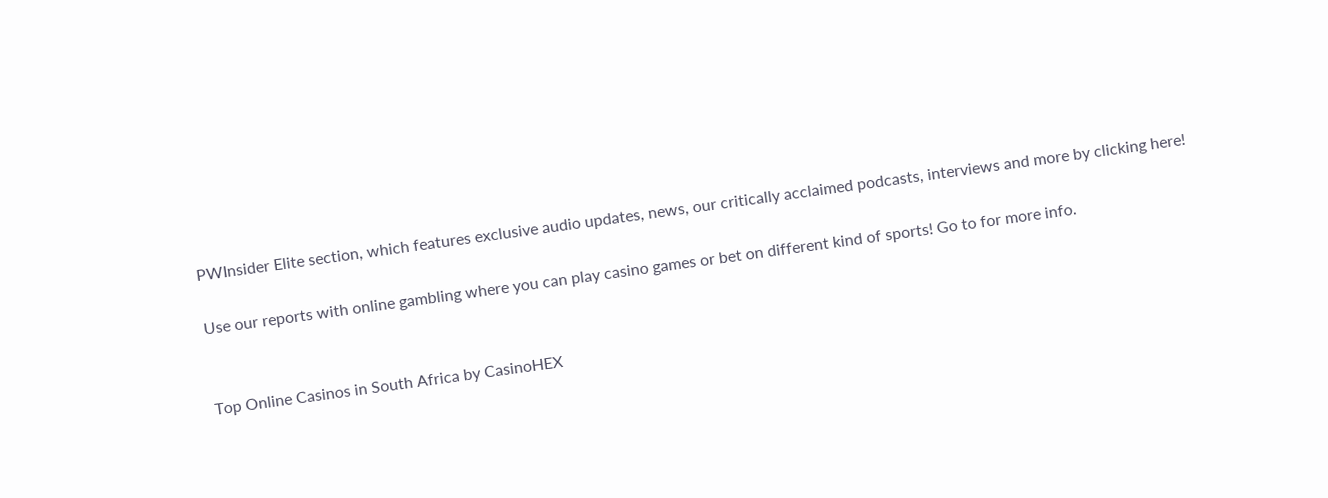PWInsider Elite section, which features exclusive audio updates, news, our critically acclaimed podcasts, interviews and more by clicking here!

Use our reports with online gambling where you can play casino games or bet on different kind of sports! Go to for more info.


Top Online Casinos in South Africa by CasinoHEX